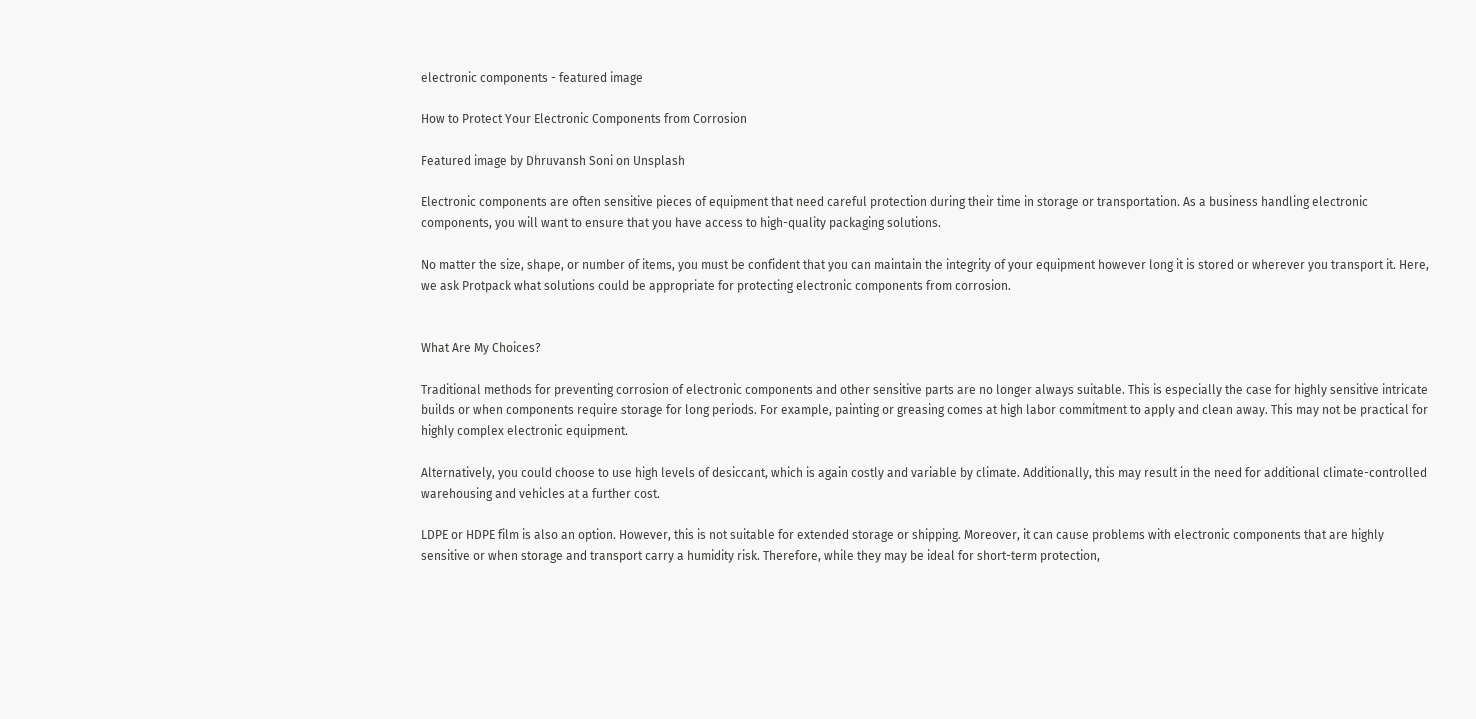electronic components - featured image

How to Protect Your Electronic Components from Corrosion

Featured image by Dhruvansh Soni on Unsplash

Electronic components are often sensitive pieces of equipment that need careful protection during their time in storage or transportation. As a business handling electronic components, you will want to ensure that you have access to high-quality packaging solutions.

No matter the size, shape, or number of items, you must be confident that you can maintain the integrity of your equipment however long it is stored or wherever you transport it. Here, we ask Protpack what solutions could be appropriate for protecting electronic components from corrosion.


What Are My Choices?

Traditional methods for preventing corrosion of electronic components and other sensitive parts are no longer always suitable. This is especially the case for highly sensitive intricate builds or when components require storage for long periods. For example, painting or greasing comes at high labor commitment to apply and clean away. This may not be practical for highly complex electronic equipment.

Alternatively, you could choose to use high levels of desiccant, which is again costly and variable by climate. Additionally, this may result in the need for additional climate-controlled warehousing and vehicles at a further cost.

LDPE or HDPE film is also an option. However, this is not suitable for extended storage or shipping. Moreover, it can cause problems with electronic components that are highly sensitive or when storage and transport carry a humidity risk. Therefore, while they may be ideal for short-term protection,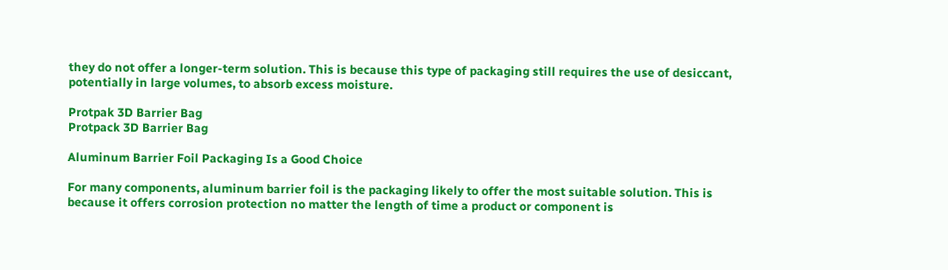they do not offer a longer-term solution. This is because this type of packaging still requires the use of desiccant, potentially in large volumes, to absorb excess moisture.

Protpak 3D Barrier Bag
Protpack 3D Barrier Bag

Aluminum Barrier Foil Packaging Is a Good Choice

For many components, aluminum barrier foil is the packaging likely to offer the most suitable solution. This is because it offers corrosion protection no matter the length of time a product or component is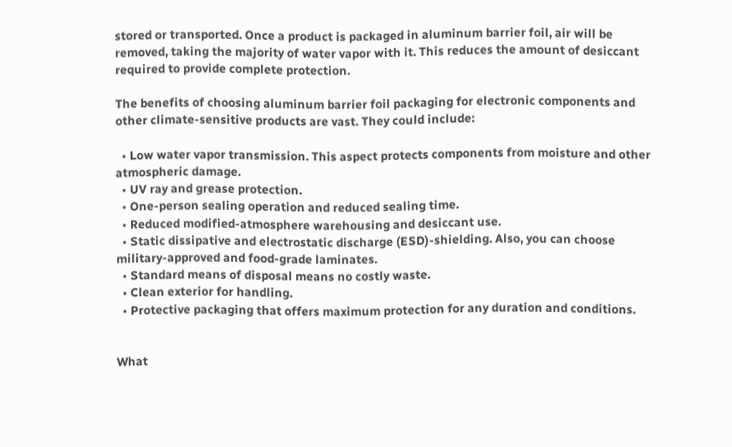stored or transported. Once a product is packaged in aluminum barrier foil, air will be removed, taking the majority of water vapor with it. This reduces the amount of desiccant required to provide complete protection.

The benefits of choosing aluminum barrier foil packaging for electronic components and other climate-sensitive products are vast. They could include:

  • Low water vapor transmission. This aspect protects components from moisture and other atmospheric damage.
  • UV ray and grease protection.
  • One-person sealing operation and reduced sealing time.
  • Reduced modified-atmosphere warehousing and desiccant use.
  • Static dissipative and electrostatic discharge (ESD)-shielding. Also, you can choose military-approved and food-grade laminates.
  • Standard means of disposal means no costly waste.
  • Clean exterior for handling.
  • Protective packaging that offers maximum protection for any duration and conditions.


What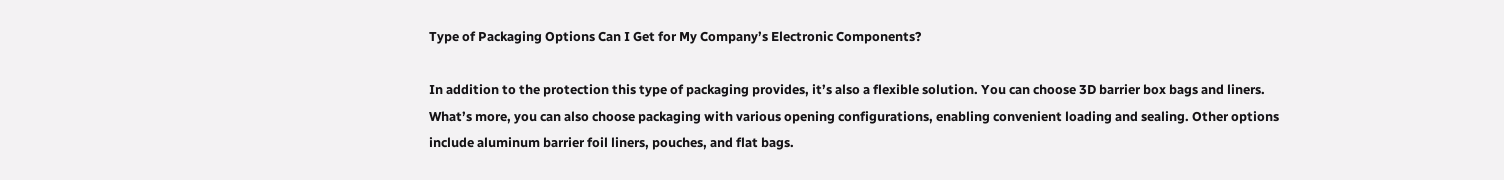Type of Packaging Options Can I Get for My Company’s Electronic Components?

In addition to the protection this type of packaging provides, it’s also a flexible solution. You can choose 3D barrier box bags and liners. What’s more, you can also choose packaging with various opening configurations, enabling convenient loading and sealing. Other options include aluminum barrier foil liners, pouches, and flat bags.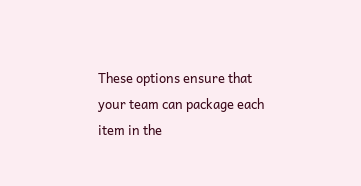These options ensure that your team can package each item in the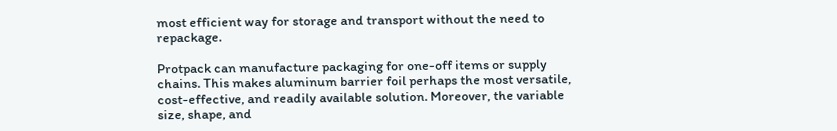most efficient way for storage and transport without the need to repackage.

Protpack can manufacture packaging for one-off items or supply chains. This makes aluminum barrier foil perhaps the most versatile, cost-effective, and readily available solution. Moreover, the variable size, shape, and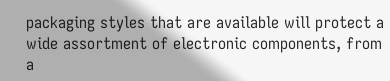packaging styles that are available will protect a wide assortment of electronic components, from a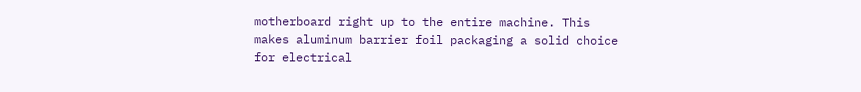motherboard right up to the entire machine. This makes aluminum barrier foil packaging a solid choice for electrical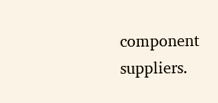component suppliers.